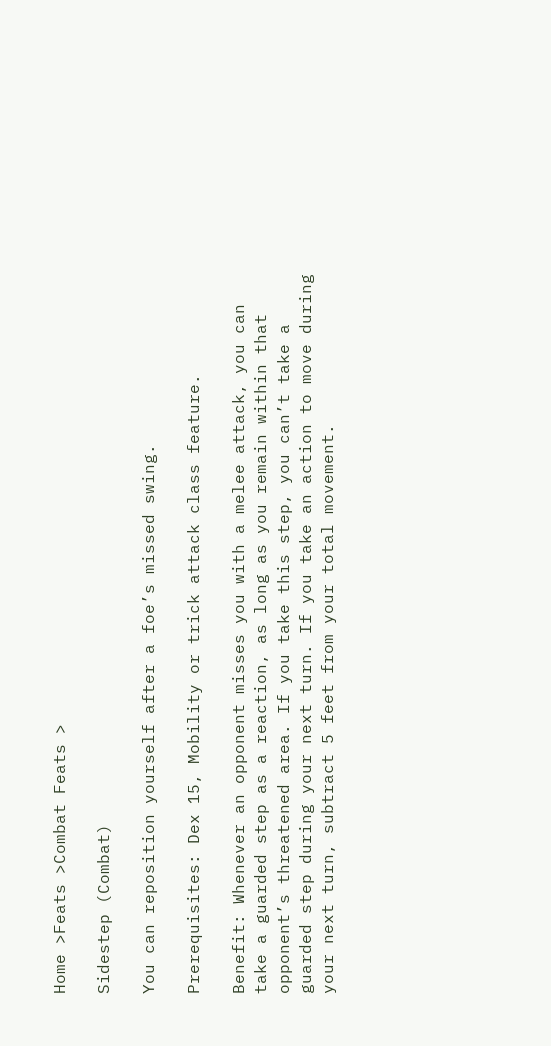Home >Feats >Combat Feats >

Sidestep (Combat)

You can reposition yourself after a foe’s missed swing.

Prerequisites: Dex 15, Mobility or trick attack class feature.

Benefit: Whenever an opponent misses you with a melee attack, you can take a guarded step as a reaction, as long as you remain within that opponent’s threatened area. If you take this step, you can’t take a guarded step during your next turn. If you take an action to move during your next turn, subtract 5 feet from your total movement.